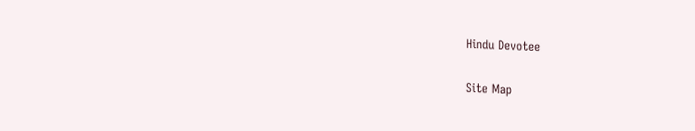Hindu Devotee

Site Map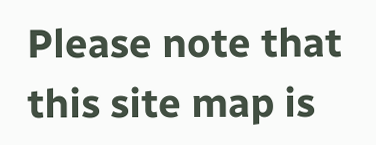Please note that this site map is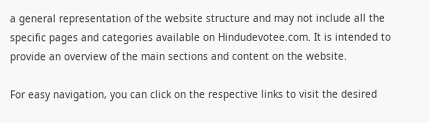a general representation of the website structure and may not include all the specific pages and categories available on Hindudevotee.com. It is intended to provide an overview of the main sections and content on the website.

For easy navigation, you can click on the respective links to visit the desired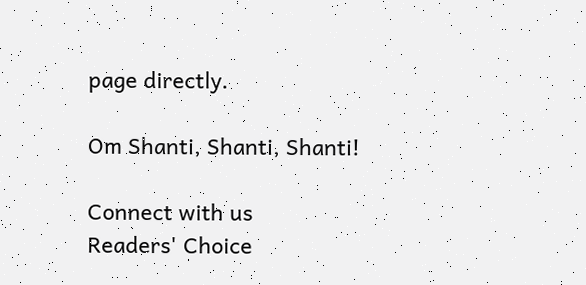page directly.

Om Shanti, Shanti, Shanti!

Connect with us
Readers' Choice